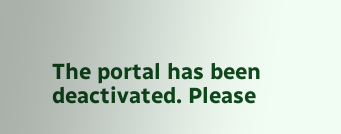The portal has been deactivated. Please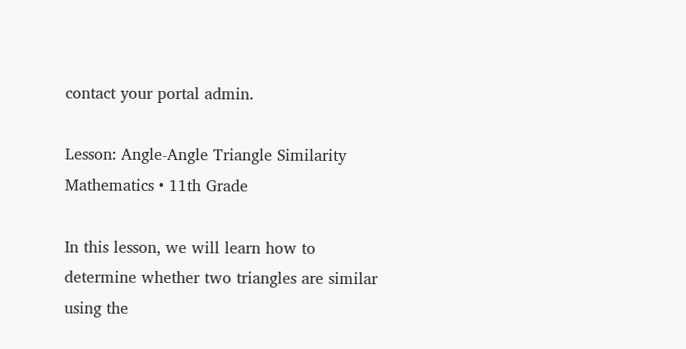contact your portal admin.

Lesson: Angle-Angle Triangle Similarity Mathematics • 11th Grade

In this lesson, we will learn how to determine whether two triangles are similar using the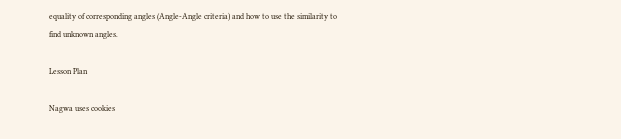equality of corresponding angles (Angle-Angle criteria) and how to use the similarity to find unknown angles.

Lesson Plan

Nagwa uses cookies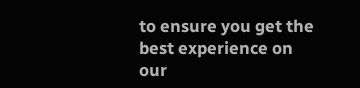to ensure you get the best experience on our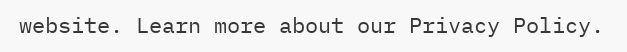website. Learn more about our Privacy Policy.